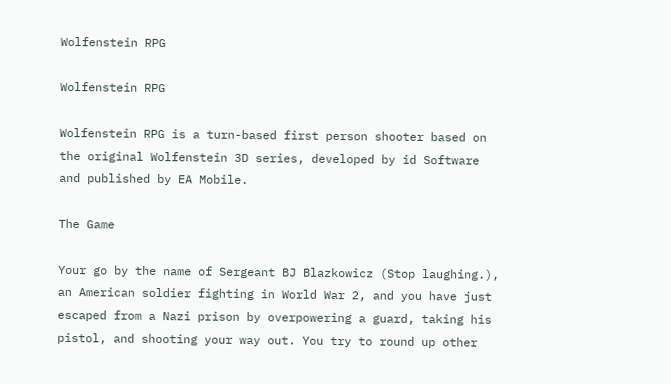Wolfenstein RPG

Wolfenstein RPG

Wolfenstein RPG is a turn-based first person shooter based on the original Wolfenstein 3D series, developed by id Software and published by EA Mobile.

The Game

Your go by the name of Sergeant BJ Blazkowicz (Stop laughing.), an American soldier fighting in World War 2, and you have just escaped from a Nazi prison by overpowering a guard, taking his pistol, and shooting your way out. You try to round up other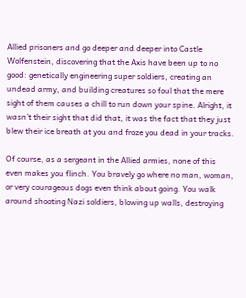Allied prisoners and go deeper and deeper into Castle Wolfenstein, discovering that the Axis have been up to no good: genetically engineering super soldiers, creating an undead army, and building creatures so foul that the mere sight of them causes a chill to run down your spine. Alright, it wasn’t their sight that did that, it was the fact that they just blew their ice breath at you and froze you dead in your tracks.

Of course, as a sergeant in the Allied armies, none of this even makes you flinch. You bravely go where no man, woman, or very courageous dogs even think about going. You walk around shooting Nazi soldiers, blowing up walls, destroying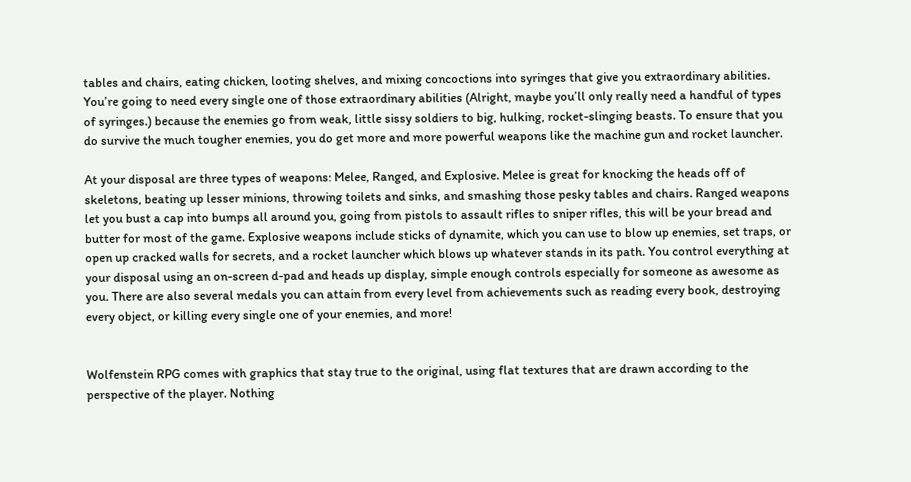tables and chairs, eating chicken, looting shelves, and mixing concoctions into syringes that give you extraordinary abilities. You’re going to need every single one of those extraordinary abilities (Alright, maybe you’ll only really need a handful of types of syringes.) because the enemies go from weak, little sissy soldiers to big, hulking, rocket-slinging beasts. To ensure that you do survive the much tougher enemies, you do get more and more powerful weapons like the machine gun and rocket launcher.

At your disposal are three types of weapons: Melee, Ranged, and Explosive. Melee is great for knocking the heads off of skeletons, beating up lesser minions, throwing toilets and sinks, and smashing those pesky tables and chairs. Ranged weapons let you bust a cap into bumps all around you, going from pistols to assault rifles to sniper rifles, this will be your bread and butter for most of the game. Explosive weapons include sticks of dynamite, which you can use to blow up enemies, set traps, or open up cracked walls for secrets, and a rocket launcher which blows up whatever stands in its path. You control everything at your disposal using an on-screen d-pad and heads up display, simple enough controls especially for someone as awesome as you. There are also several medals you can attain from every level from achievements such as reading every book, destroying every object, or killing every single one of your enemies, and more!


Wolfenstein RPG comes with graphics that stay true to the original, using flat textures that are drawn according to the perspective of the player. Nothing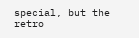special, but the retro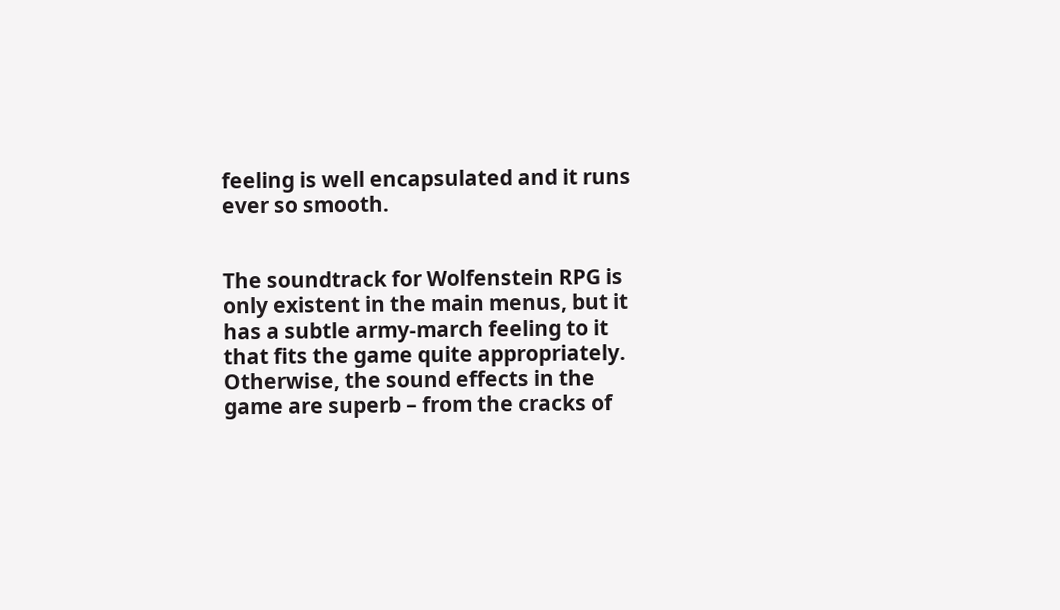feeling is well encapsulated and it runs ever so smooth.


The soundtrack for Wolfenstein RPG is only existent in the main menus, but it has a subtle army-march feeling to it that fits the game quite appropriately. Otherwise, the sound effects in the game are superb – from the cracks of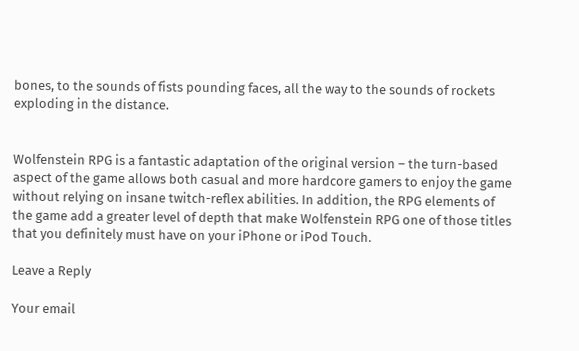bones, to the sounds of fists pounding faces, all the way to the sounds of rockets exploding in the distance.


Wolfenstein RPG is a fantastic adaptation of the original version – the turn-based aspect of the game allows both casual and more hardcore gamers to enjoy the game without relying on insane twitch-reflex abilities. In addition, the RPG elements of the game add a greater level of depth that make Wolfenstein RPG one of those titles that you definitely must have on your iPhone or iPod Touch.

Leave a Reply

Your email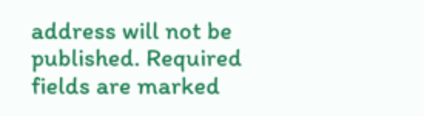address will not be published. Required fields are marked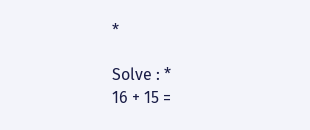*

Solve : *
16 + 15 =